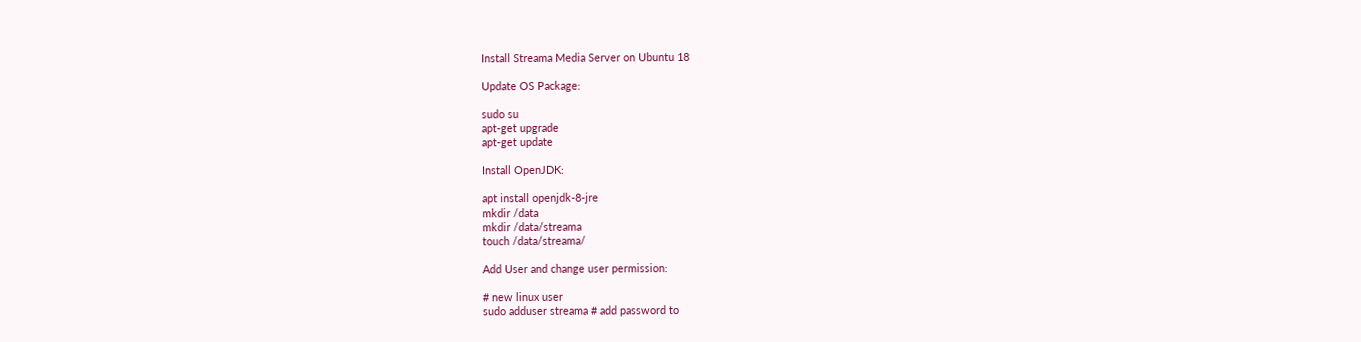Install Streama Media Server on Ubuntu 18

Update OS Package:

sudo su
apt-get upgrade
apt-get update

Install OpenJDK:

apt install openjdk-8-jre
mkdir /data
mkdir /data/streama
touch /data/streama/

Add User and change user permission:

# new linux user
sudo adduser streama # add password to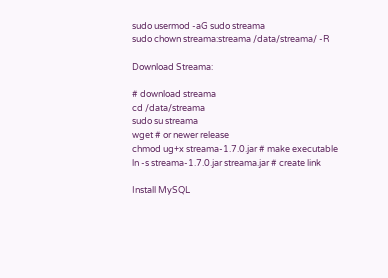sudo usermod -aG sudo streama
sudo chown streama:streama /data/streama/ -R

Download Streama:

# download streama
cd /data/streama
sudo su streama
wget # or newer release
chmod ug+x streama-1.7.0.jar # make executable
ln -s streama-1.7.0.jar streama.jar # create link

Install MySQL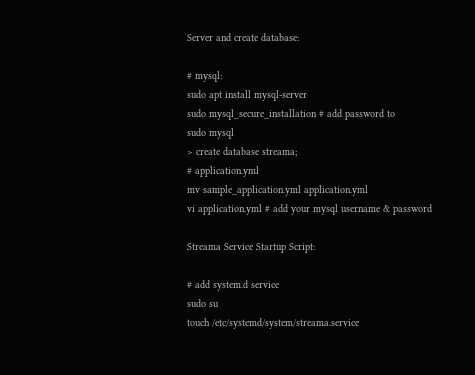Server and create database:

# mysql:
sudo apt install mysql-server
sudo mysql_secure_installation # add password to
sudo mysql
> create database streama;
# application.yml
mv sample_application.yml application.yml
vi application.yml # add your mysql username & password

Streama Service Startup Script:

# add system.d service
sudo su
touch /etc/systemd/system/streama.service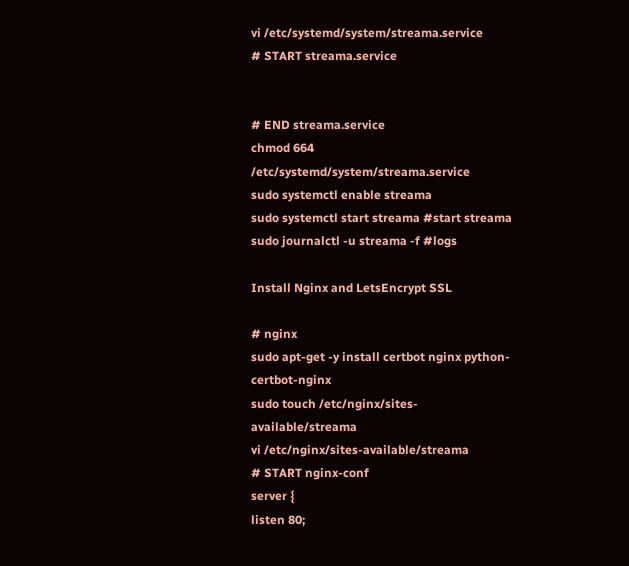vi /etc/systemd/system/streama.service
# START streama.service


# END streama.service
chmod 664 /etc/systemd/system/streama.service
sudo systemctl enable streama
sudo systemctl start streama #start streama
sudo journalctl -u streama -f #logs

Install Nginx and LetsEncrypt SSL

# nginx
sudo apt-get -y install certbot nginx python-certbot-nginx
sudo touch /etc/nginx/sites-available/streama
vi /etc/nginx/sites-available/streama
# START nginx-conf
server {
listen 80;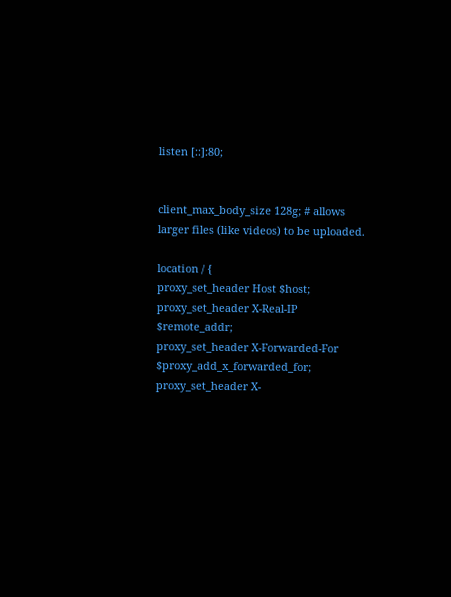listen [::]:80;


client_max_body_size 128g; # allows larger files (like videos) to be uploaded.

location / {
proxy_set_header Host $host;
proxy_set_header X-Real-IP $remote_addr;
proxy_set_header X-Forwarded-For $proxy_add_x_forwarded_for;
proxy_set_header X-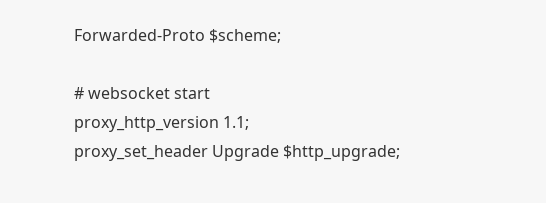Forwarded-Proto $scheme;

# websocket start
proxy_http_version 1.1;
proxy_set_header Upgrade $http_upgrade;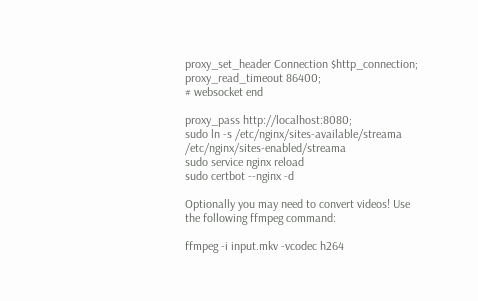proxy_set_header Connection $http_connection;
proxy_read_timeout 86400;
# websocket end

proxy_pass http://localhost:8080;
sudo ln -s /etc/nginx/sites-available/streama /etc/nginx/sites-enabled/streama
sudo service nginx reload
sudo certbot --nginx -d

Optionally you may need to convert videos! Use the following ffmpeg command:

ffmpeg -i input.mkv -vcodec h264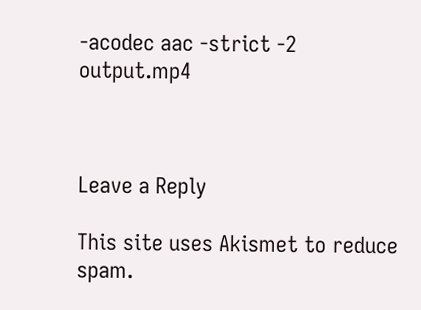-acodec aac -strict -2 output.mp4



Leave a Reply

This site uses Akismet to reduce spam.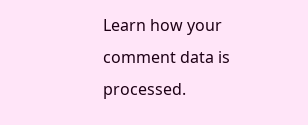Learn how your comment data is processed.